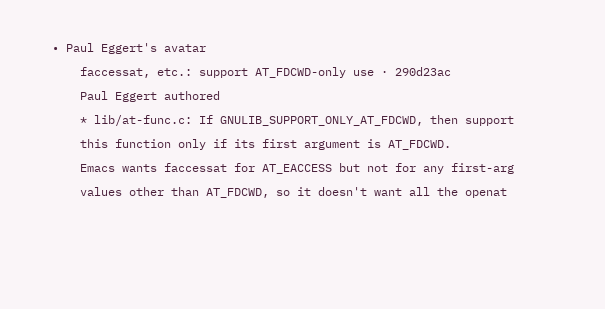• Paul Eggert's avatar
    faccessat, etc.: support AT_FDCWD-only use · 290d23ac
    Paul Eggert authored
    * lib/at-func.c: If GNULIB_SUPPORT_ONLY_AT_FDCWD, then support
    this function only if its first argument is AT_FDCWD.
    Emacs wants faccessat for AT_EACCESS but not for any first-arg
    values other than AT_FDCWD, so it doesn't want all the openat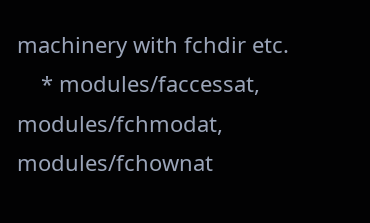machinery with fchdir etc.
    * modules/faccessat, modules/fchmodat, modules/fchownat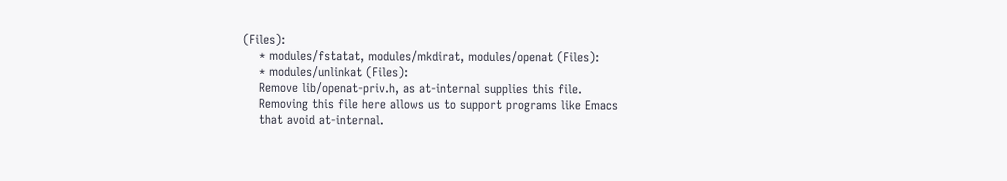(Files):
    * modules/fstatat, modules/mkdirat, modules/openat (Files):
    * modules/unlinkat (Files):
    Remove lib/openat-priv.h, as at-internal supplies this file.
    Removing this file here allows us to support programs like Emacs
    that avoid at-internal.